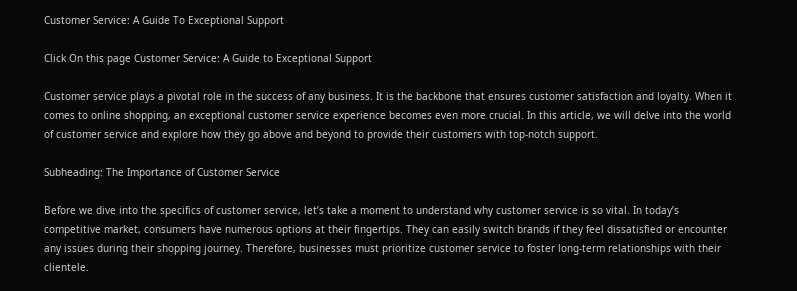Customer Service: A Guide To Exceptional Support

Click On this page Customer Service: A Guide to Exceptional Support

Customer service plays a pivotal role in the success of any business. It is the backbone that ensures customer satisfaction and loyalty. When it comes to online shopping, an exceptional customer service experience becomes even more crucial. In this article, we will delve into the world of customer service and explore how they go above and beyond to provide their customers with top-notch support.

Subheading: The Importance of Customer Service

Before we dive into the specifics of customer service, let’s take a moment to understand why customer service is so vital. In today’s competitive market, consumers have numerous options at their fingertips. They can easily switch brands if they feel dissatisfied or encounter any issues during their shopping journey. Therefore, businesses must prioritize customer service to foster long-term relationships with their clientele.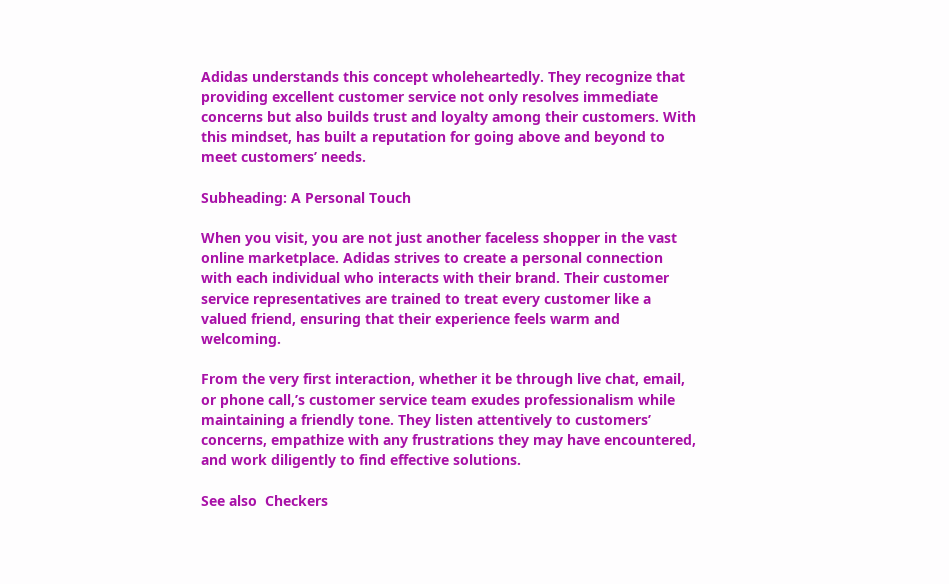Adidas understands this concept wholeheartedly. They recognize that providing excellent customer service not only resolves immediate concerns but also builds trust and loyalty among their customers. With this mindset, has built a reputation for going above and beyond to meet customers’ needs.

Subheading: A Personal Touch

When you visit, you are not just another faceless shopper in the vast online marketplace. Adidas strives to create a personal connection with each individual who interacts with their brand. Their customer service representatives are trained to treat every customer like a valued friend, ensuring that their experience feels warm and welcoming.

From the very first interaction, whether it be through live chat, email, or phone call,’s customer service team exudes professionalism while maintaining a friendly tone. They listen attentively to customers’ concerns, empathize with any frustrations they may have encountered, and work diligently to find effective solutions.

See also  Checkers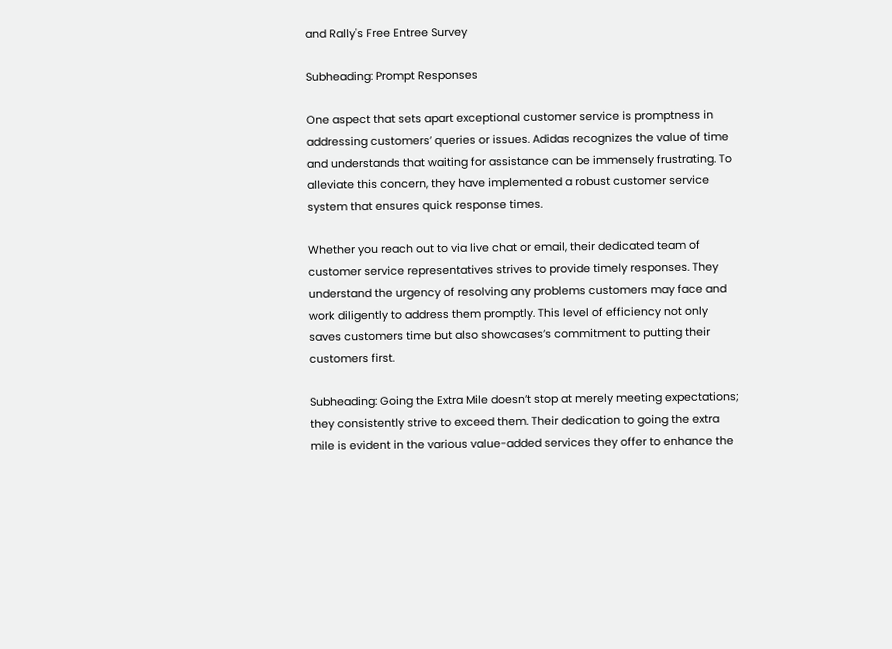and Rally's Free Entree Survey

Subheading: Prompt Responses

One aspect that sets apart exceptional customer service is promptness in addressing customers’ queries or issues. Adidas recognizes the value of time and understands that waiting for assistance can be immensely frustrating. To alleviate this concern, they have implemented a robust customer service system that ensures quick response times.

Whether you reach out to via live chat or email, their dedicated team of customer service representatives strives to provide timely responses. They understand the urgency of resolving any problems customers may face and work diligently to address them promptly. This level of efficiency not only saves customers time but also showcases’s commitment to putting their customers first.

Subheading: Going the Extra Mile doesn’t stop at merely meeting expectations; they consistently strive to exceed them. Their dedication to going the extra mile is evident in the various value-added services they offer to enhance the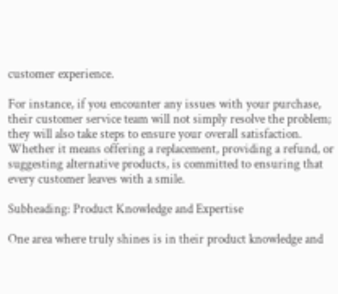customer experience.

For instance, if you encounter any issues with your purchase, their customer service team will not simply resolve the problem; they will also take steps to ensure your overall satisfaction. Whether it means offering a replacement, providing a refund, or suggesting alternative products, is committed to ensuring that every customer leaves with a smile.

Subheading: Product Knowledge and Expertise

One area where truly shines is in their product knowledge and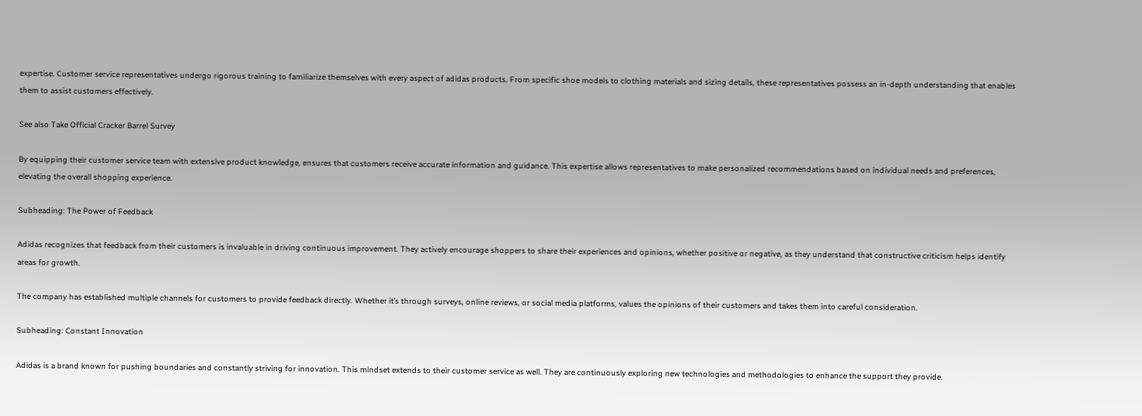expertise. Customer service representatives undergo rigorous training to familiarize themselves with every aspect of adidas products. From specific shoe models to clothing materials and sizing details, these representatives possess an in-depth understanding that enables them to assist customers effectively.

See also Take Official Cracker Barrel Survey

By equipping their customer service team with extensive product knowledge, ensures that customers receive accurate information and guidance. This expertise allows representatives to make personalized recommendations based on individual needs and preferences, elevating the overall shopping experience.

Subheading: The Power of Feedback

Adidas recognizes that feedback from their customers is invaluable in driving continuous improvement. They actively encourage shoppers to share their experiences and opinions, whether positive or negative, as they understand that constructive criticism helps identify areas for growth.

The company has established multiple channels for customers to provide feedback directly. Whether it’s through surveys, online reviews, or social media platforms, values the opinions of their customers and takes them into careful consideration.

Subheading: Constant Innovation

Adidas is a brand known for pushing boundaries and constantly striving for innovation. This mindset extends to their customer service as well. They are continuously exploring new technologies and methodologies to enhance the support they provide.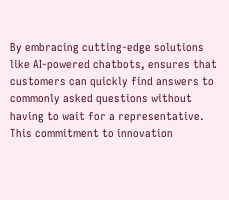By embracing cutting-edge solutions like AI-powered chatbots, ensures that customers can quickly find answers to commonly asked questions without having to wait for a representative. This commitment to innovation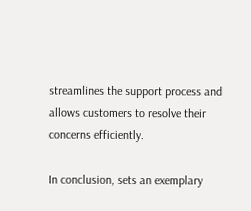streamlines the support process and allows customers to resolve their concerns efficiently.

In conclusion, sets an exemplary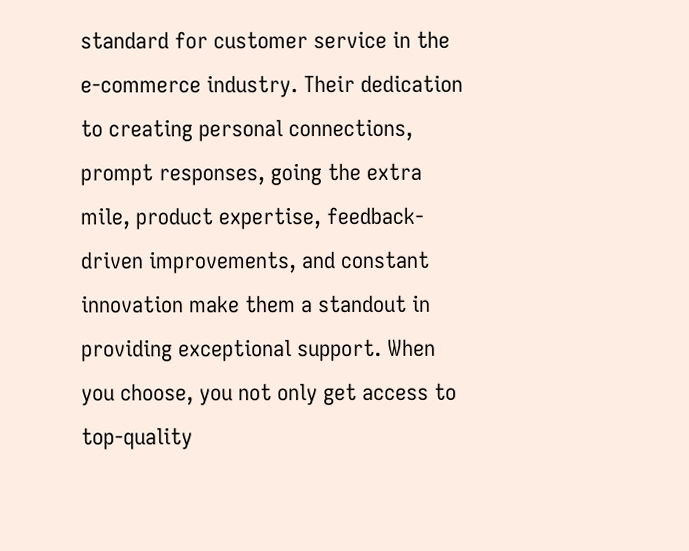standard for customer service in the e-commerce industry. Their dedication to creating personal connections, prompt responses, going the extra mile, product expertise, feedback-driven improvements, and constant innovation make them a standout in providing exceptional support. When you choose, you not only get access to top-quality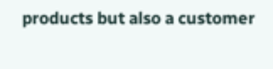products but also a customer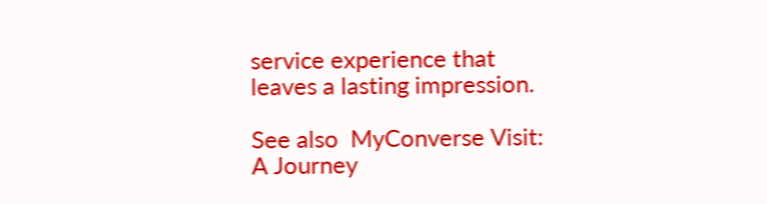service experience that leaves a lasting impression.

See also  MyConverse Visit: A Journey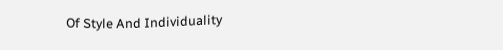Of Style And Individuality